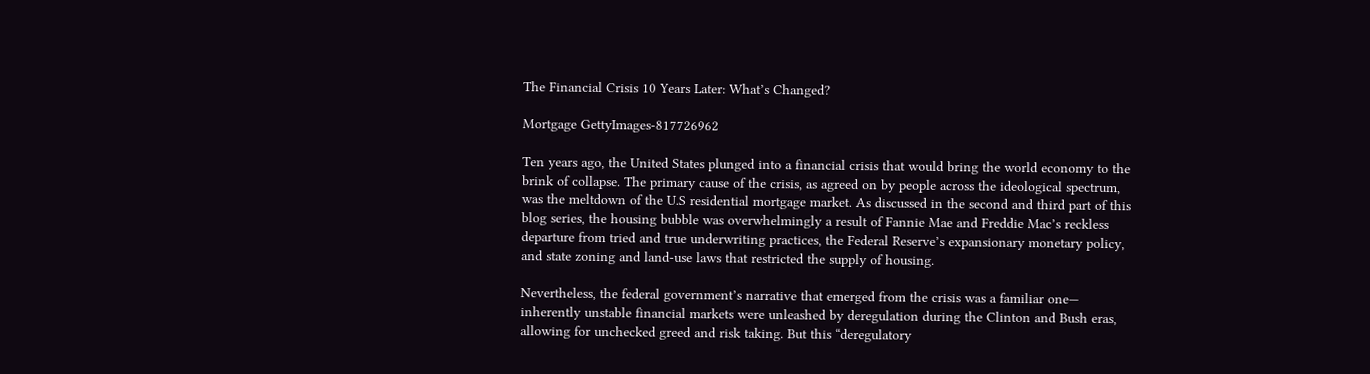The Financial Crisis 10 Years Later: What’s Changed?

Mortgage GettyImages-817726962

Ten years ago, the United States plunged into a financial crisis that would bring the world economy to the brink of collapse. The primary cause of the crisis, as agreed on by people across the ideological spectrum, was the meltdown of the U.S residential mortgage market. As discussed in the second and third part of this blog series, the housing bubble was overwhelmingly a result of Fannie Mae and Freddie Mac’s reckless departure from tried and true underwriting practices, the Federal Reserve’s expansionary monetary policy, and state zoning and land-use laws that restricted the supply of housing.

Nevertheless, the federal government’s narrative that emerged from the crisis was a familiar one— inherently unstable financial markets were unleashed by deregulation during the Clinton and Bush eras, allowing for unchecked greed and risk taking. But this “deregulatory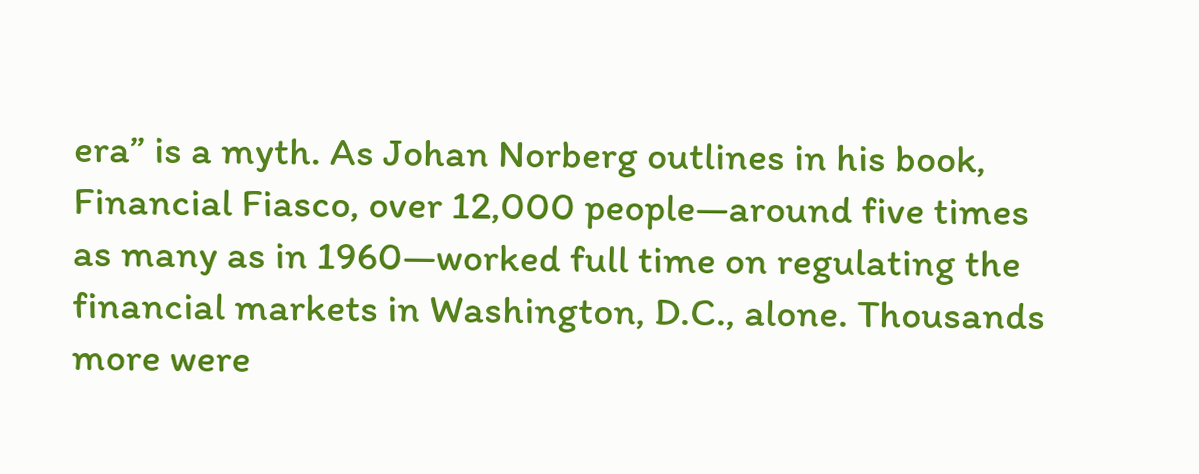era” is a myth. As Johan Norberg outlines in his book, Financial Fiasco, over 12,000 people—around five times as many as in 1960—worked full time on regulating the financial markets in Washington, D.C., alone. Thousands more were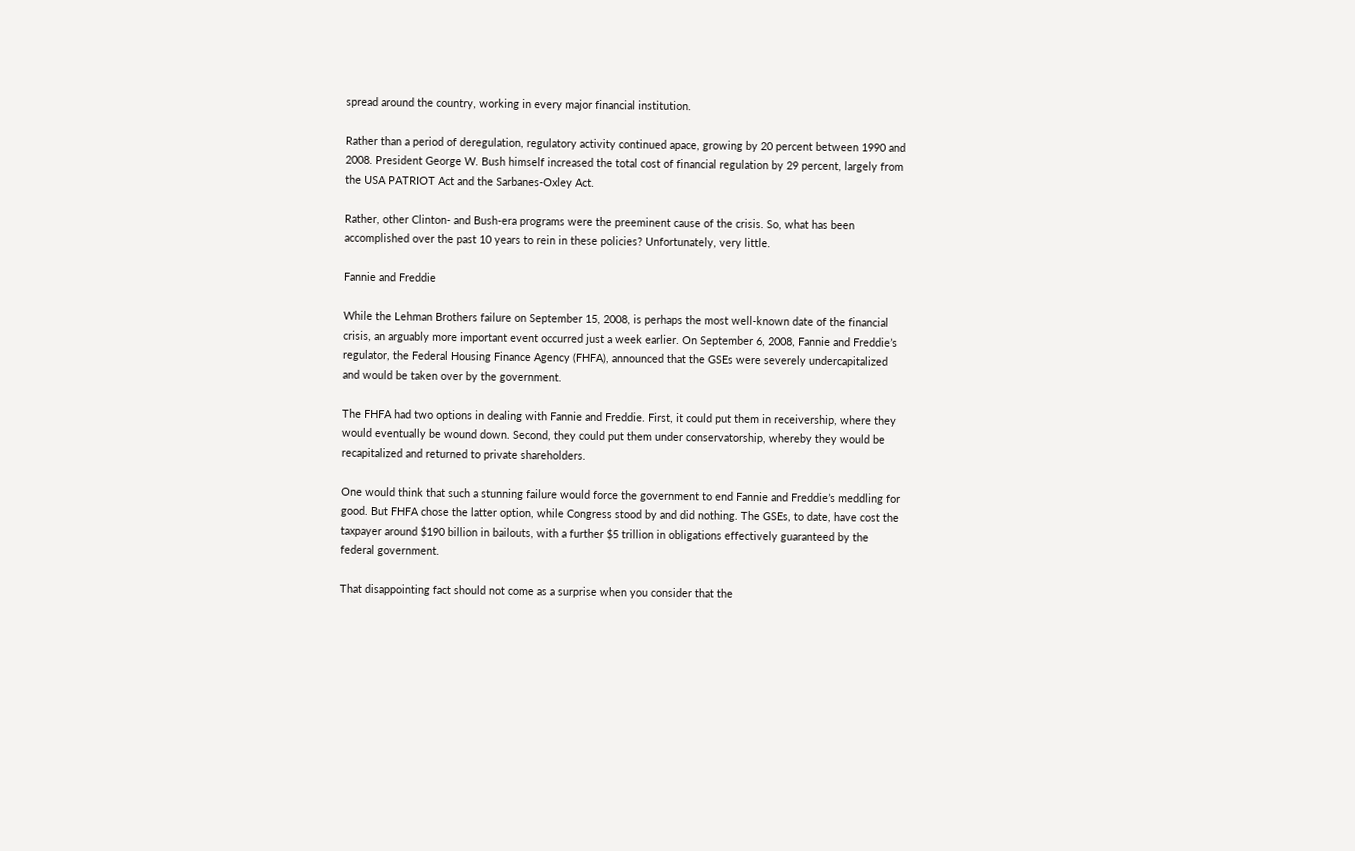spread around the country, working in every major financial institution.

Rather than a period of deregulation, regulatory activity continued apace, growing by 20 percent between 1990 and 2008. President George W. Bush himself increased the total cost of financial regulation by 29 percent, largely from the USA PATRIOT Act and the Sarbanes-Oxley Act.

Rather, other Clinton- and Bush-era programs were the preeminent cause of the crisis. So, what has been accomplished over the past 10 years to rein in these policies? Unfortunately, very little.

Fannie and Freddie

While the Lehman Brothers failure on September 15, 2008, is perhaps the most well-known date of the financial crisis, an arguably more important event occurred just a week earlier. On September 6, 2008, Fannie and Freddie’s regulator, the Federal Housing Finance Agency (FHFA), announced that the GSEs were severely undercapitalized and would be taken over by the government.

The FHFA had two options in dealing with Fannie and Freddie. First, it could put them in receivership, where they would eventually be wound down. Second, they could put them under conservatorship, whereby they would be recapitalized and returned to private shareholders.

One would think that such a stunning failure would force the government to end Fannie and Freddie’s meddling for good. But FHFA chose the latter option, while Congress stood by and did nothing. The GSEs, to date, have cost the taxpayer around $190 billion in bailouts, with a further $5 trillion in obligations effectively guaranteed by the federal government.

That disappointing fact should not come as a surprise when you consider that the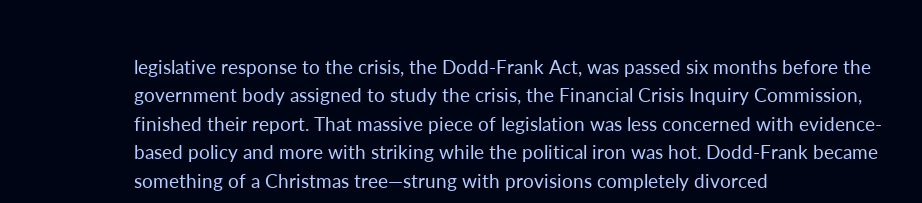legislative response to the crisis, the Dodd-Frank Act, was passed six months before the government body assigned to study the crisis, the Financial Crisis Inquiry Commission, finished their report. That massive piece of legislation was less concerned with evidence-based policy and more with striking while the political iron was hot. Dodd-Frank became something of a Christmas tree—strung with provisions completely divorced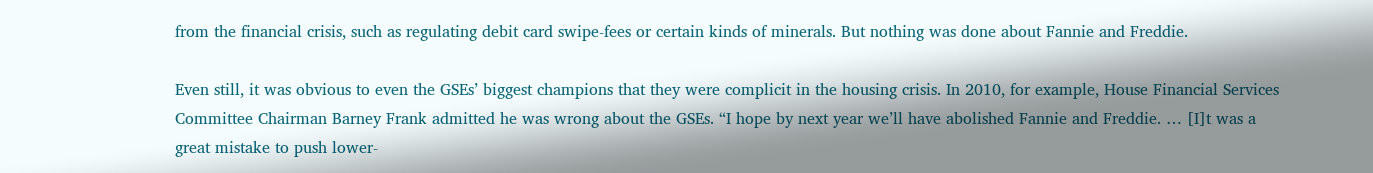from the financial crisis, such as regulating debit card swipe-fees or certain kinds of minerals. But nothing was done about Fannie and Freddie.

Even still, it was obvious to even the GSEs’ biggest champions that they were complicit in the housing crisis. In 2010, for example, House Financial Services Committee Chairman Barney Frank admitted he was wrong about the GSEs. “I hope by next year we’ll have abolished Fannie and Freddie. … [I]t was a great mistake to push lower-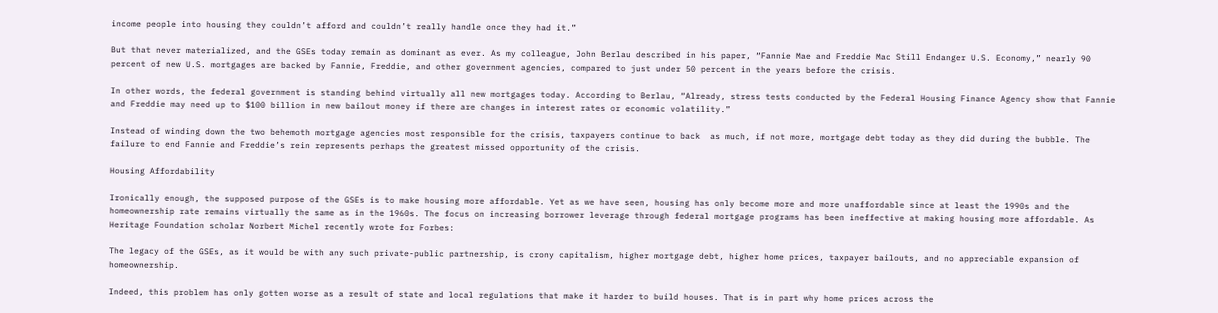income people into housing they couldn’t afford and couldn’t really handle once they had it.”

But that never materialized, and the GSEs today remain as dominant as ever. As my colleague, John Berlau described in his paper, “Fannie Mae and Freddie Mac Still Endanger U.S. Economy,” nearly 90 percent of new U.S. mortgages are backed by Fannie, Freddie, and other government agencies, compared to just under 50 percent in the years before the crisis.

In other words, the federal government is standing behind virtually all new mortgages today. According to Berlau, “Already, stress tests conducted by the Federal Housing Finance Agency show that Fannie and Freddie may need up to $100 billion in new bailout money if there are changes in interest rates or economic volatility.”

Instead of winding down the two behemoth mortgage agencies most responsible for the crisis, taxpayers continue to back  as much, if not more, mortgage debt today as they did during the bubble. The failure to end Fannie and Freddie’s rein represents perhaps the greatest missed opportunity of the crisis.

Housing Affordability

Ironically enough, the supposed purpose of the GSEs is to make housing more affordable. Yet as we have seen, housing has only become more and more unaffordable since at least the 1990s and the homeownership rate remains virtually the same as in the 1960s. The focus on increasing borrower leverage through federal mortgage programs has been ineffective at making housing more affordable. As Heritage Foundation scholar Norbert Michel recently wrote for Forbes:

The legacy of the GSEs, as it would be with any such private-public partnership, is crony capitalism, higher mortgage debt, higher home prices, taxpayer bailouts, and no appreciable expansion of homeownership.

Indeed, this problem has only gotten worse as a result of state and local regulations that make it harder to build houses. That is in part why home prices across the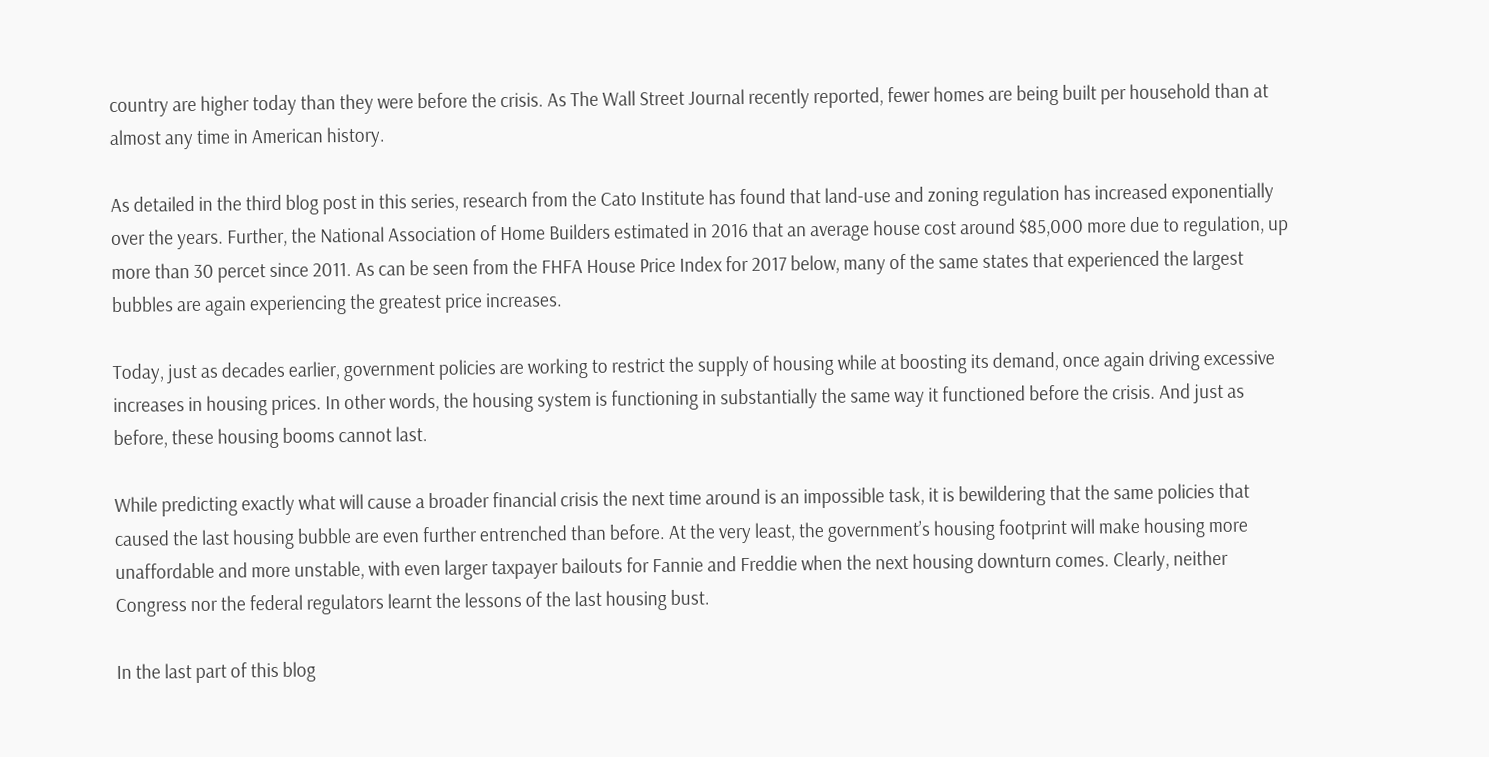country are higher today than they were before the crisis. As The Wall Street Journal recently reported, fewer homes are being built per household than at almost any time in American history.

As detailed in the third blog post in this series, research from the Cato Institute has found that land-use and zoning regulation has increased exponentially over the years. Further, the National Association of Home Builders estimated in 2016 that an average house cost around $85,000 more due to regulation, up more than 30 percet since 2011. As can be seen from the FHFA House Price Index for 2017 below, many of the same states that experienced the largest bubbles are again experiencing the greatest price increases.

Today, just as decades earlier, government policies are working to restrict the supply of housing while at boosting its demand, once again driving excessive increases in housing prices. In other words, the housing system is functioning in substantially the same way it functioned before the crisis. And just as before, these housing booms cannot last.

While predicting exactly what will cause a broader financial crisis the next time around is an impossible task, it is bewildering that the same policies that caused the last housing bubble are even further entrenched than before. At the very least, the government’s housing footprint will make housing more unaffordable and more unstable, with even larger taxpayer bailouts for Fannie and Freddie when the next housing downturn comes. Clearly, neither Congress nor the federal regulators learnt the lessons of the last housing bust.

In the last part of this blog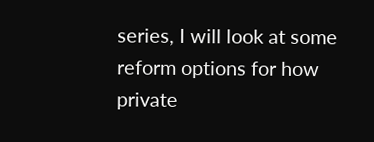series, I will look at some reform options for how private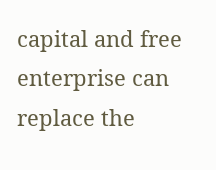capital and free enterprise can replace the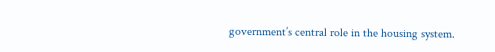government’s central role in the housing system.